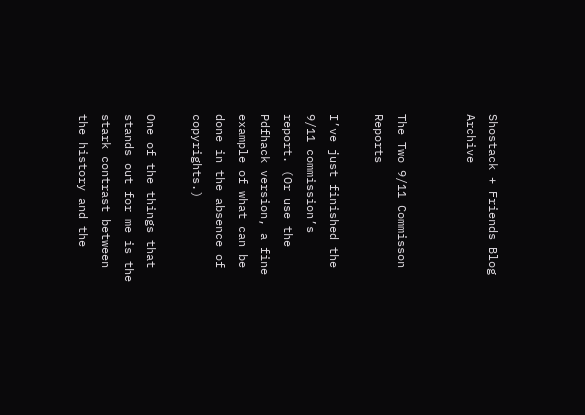Shostack + Friends Blog Archive


The Two 9/11 Commisson Reports

I’ve just finished the 9/11 commission’s report. (Or use the Pdfhack version, a fine example of what can be done in the absence of copyrights.)

One of the things that stands out for me is the stark contrast between the history and the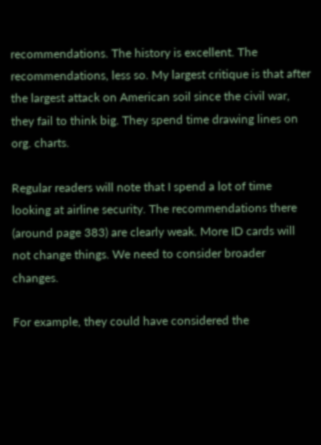recommendations. The history is excellent. The recommendations, less so. My largest critique is that after the largest attack on American soil since the civil war, they fail to think big. They spend time drawing lines on org. charts.

Regular readers will note that I spend a lot of time looking at airline security. The recommendations there (around page 383) are clearly weak. More ID cards will not change things. We need to consider broader changes.

For example, they could have considered the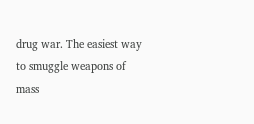drug war. The easiest way to smuggle weapons of mass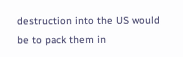destruction into the US would be to pack them in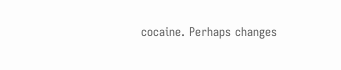cocaine. Perhaps changes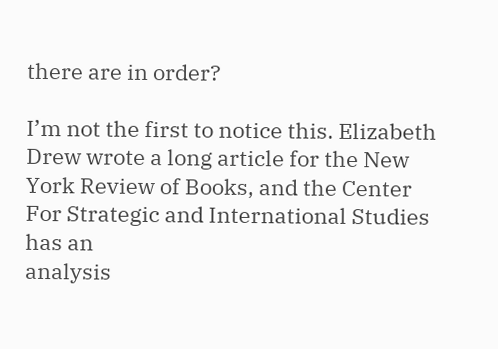there are in order?

I’m not the first to notice this. Elizabeth Drew wrote a long article for the New York Review of Books, and the Center For Strategic and International Studies has an
analysis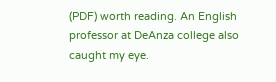(PDF) worth reading. An English professor at DeAnza college also caught my eye.